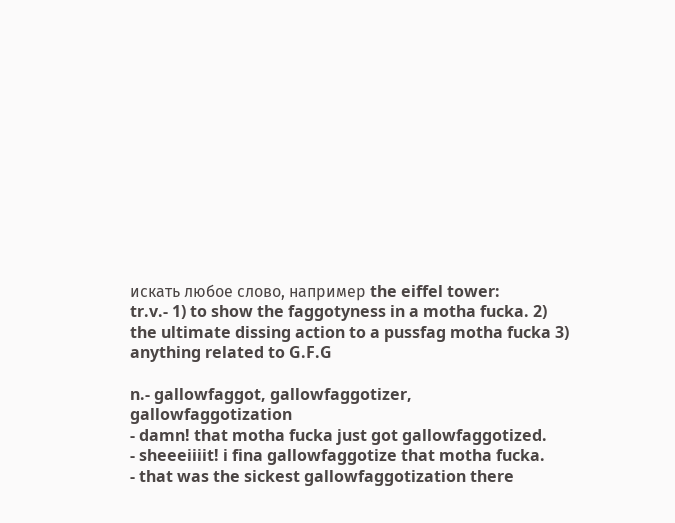искать любое слово, например the eiffel tower:
tr.v.- 1) to show the faggotyness in a motha fucka. 2) the ultimate dissing action to a pussfag motha fucka 3) anything related to G.F.G

n.- gallowfaggot, gallowfaggotizer, gallowfaggotization
- damn! that motha fucka just got gallowfaggotized.
- sheeeiiiit! i fina gallowfaggotize that motha fucka.
- that was the sickest gallowfaggotization there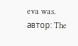eva was.
автор: The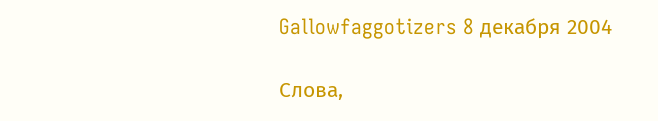Gallowfaggotizers 8 декабря 2004

Слова,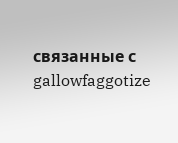связанные с gallowfaggotize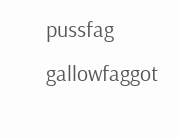pussfag gallowfaggot